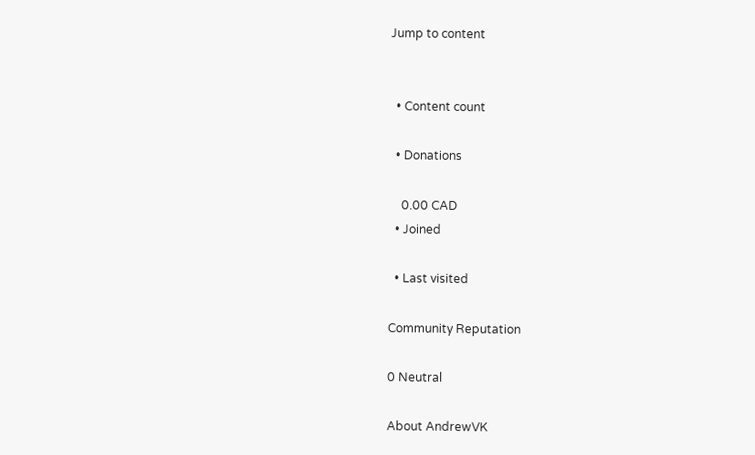Jump to content


  • Content count

  • Donations

    0.00 CAD
  • Joined

  • Last visited

Community Reputation

0 Neutral

About AndrewVK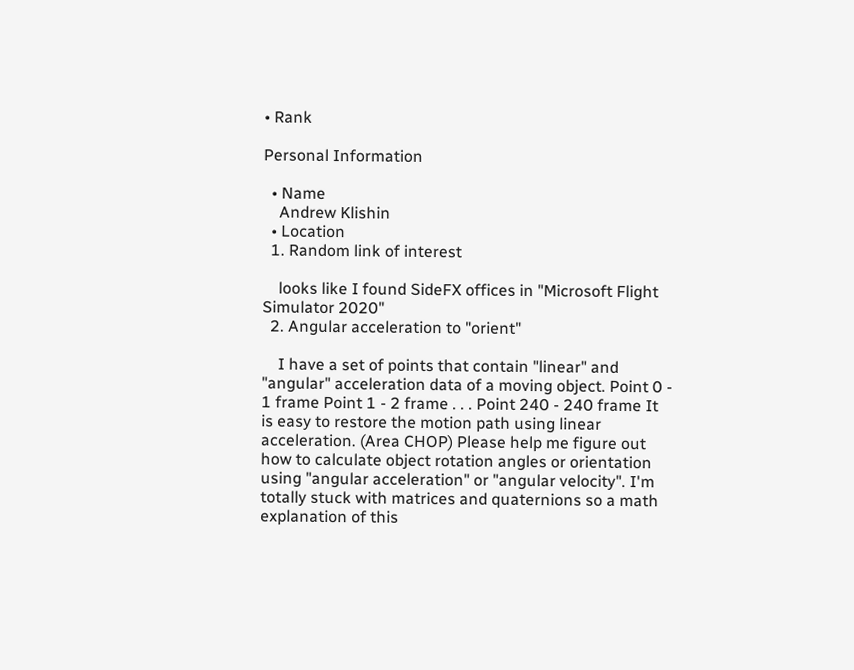• Rank

Personal Information

  • Name
    Andrew Klishin
  • Location
  1. Random link of interest

    looks like I found SideFX offices in "Microsoft Flight Simulator 2020"
  2. Angular acceleration to "orient"

    I have a set of points that contain "linear" and "angular" acceleration data of a moving object. Point 0 - 1 frame Point 1 - 2 frame . . . Point 240 - 240 frame It is easy to restore the motion path using linear acceleration. (Area CHOP) Please help me figure out how to calculate object rotation angles or orientation using "angular acceleration" or "angular velocity". I'm totally stuck with matrices and quaternions so a math explanation of this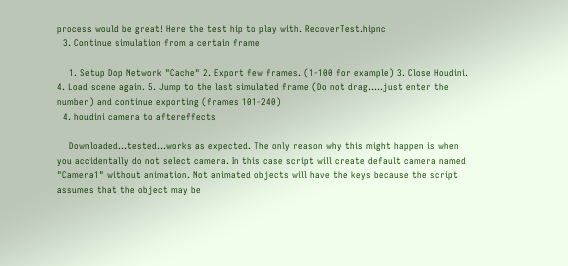process would be great! Here the test hip to play with. RecoverTest.hipnc
  3. Continue simulation from a certain frame

    1. Setup Dop Network "Cache" 2. Export few frames. (1-100 for example) 3. Close Houdini. 4. Load scene again. 5. Jump to the last simulated frame (Do not drag.....just enter the number) and continue exporting (frames 101-240)
  4. houdini camera to aftereffects

    Downloaded...tested...works as expected. The only reason why this might happen is when you accidentally do not select camera. In this case script will create default camera named "Camera1" without animation. Not animated objects will have the keys because the script assumes that the object may be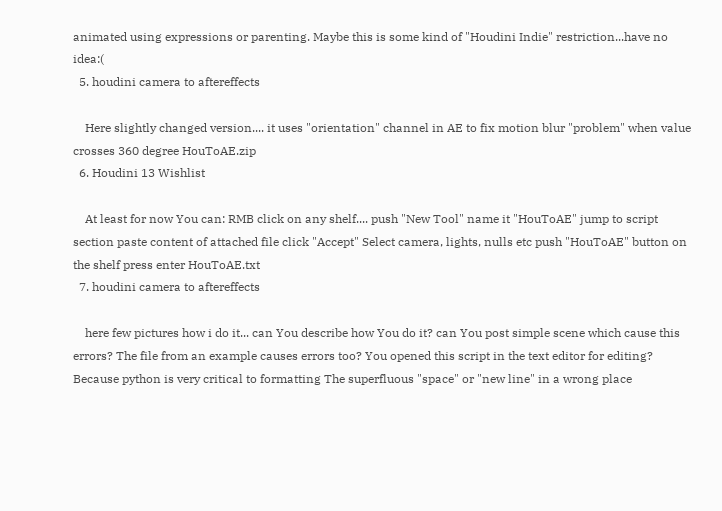animated using expressions or parenting. Maybe this is some kind of "Houdini Indie" restriction...have no idea:(
  5. houdini camera to aftereffects

    Here slightly changed version.... it uses "orientation" channel in AE to fix motion blur "problem" when value crosses 360 degree HouToAE.zip
  6. Houdini 13 Wishlist

    At least for now You can: RMB click on any shelf.... push "New Tool" name it "HouToAE" jump to script section paste content of attached file click "Accept" Select camera, lights, nulls etc push "HouToAE" button on the shelf press enter HouToAE.txt
  7. houdini camera to aftereffects

    here few pictures how i do it... can You describe how You do it? can You post simple scene which cause this errors? The file from an example causes errors too? You opened this script in the text editor for editing? Because python is very critical to formatting The superfluous "space" or "new line" in a wrong place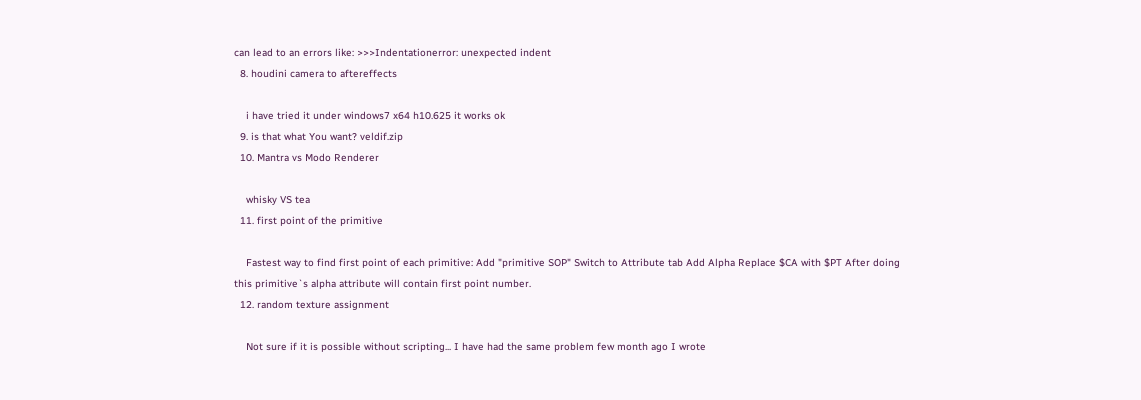can lead to an errors like: >>>Indentationerror: unexpected indent
  8. houdini camera to aftereffects

    i have tried it under windows7 x64 h10.625 it works ok
  9. is that what You want? veldif.zip
  10. Mantra vs Modo Renderer

    whisky VS tea
  11. first point of the primitive

    Fastest way to find first point of each primitive: Add "primitive SOP" Switch to Attribute tab Add Alpha Replace $CA with $PT After doing this primitive`s alpha attribute will contain first point number.
  12. random texture assignment

    Not sure if it is possible without scripting... I have had the same problem few month ago I wrote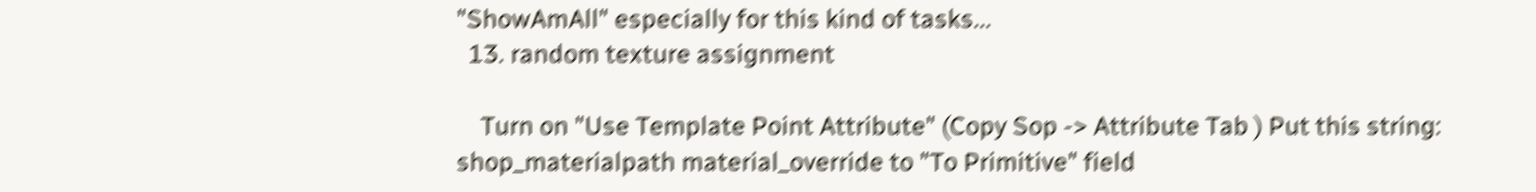"ShowAmAll" especially for this kind of tasks...
  13. random texture assignment

    Turn on "Use Template Point Attribute" (Copy Sop -> Attribute Tab ) Put this string: shop_materialpath material_override to "To Primitive" field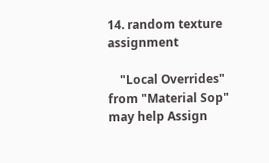14. random texture assignment

    "Local Overrides" from "Material Sop" may help Assign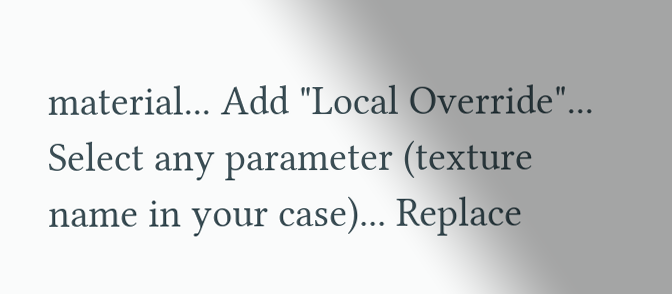material... Add "Local Override"... Select any parameter (texture name in your case)... Replace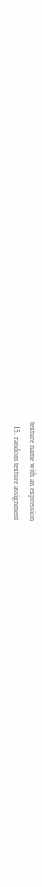texture name with an expression
  15. random texture assignment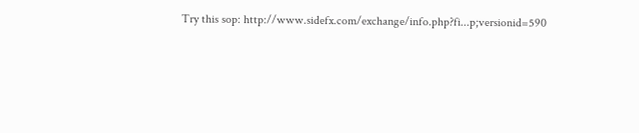Try this sop: http://www.sidefx.com/exchange/info.php?fi...p;versionid=590